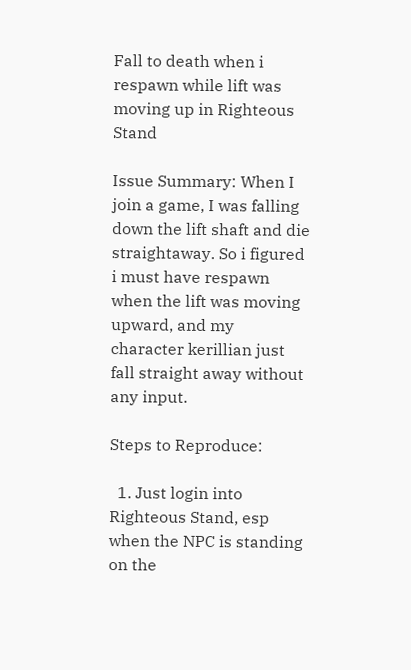Fall to death when i respawn while lift was moving up in Righteous Stand

Issue Summary: When I join a game, I was falling down the lift shaft and die straightaway. So i figured i must have respawn when the lift was moving upward, and my character kerillian just fall straight away without any input.

Steps to Reproduce:

  1. Just login into Righteous Stand, esp when the NPC is standing on the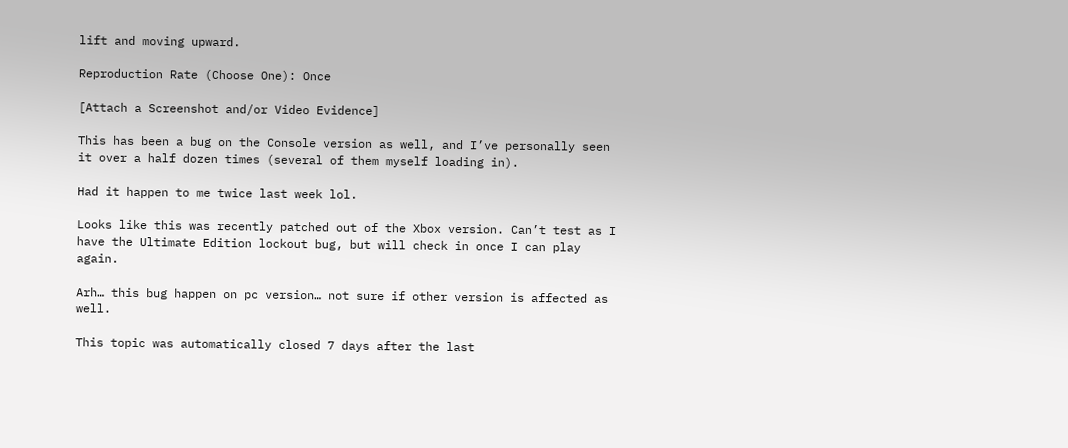lift and moving upward.

Reproduction Rate (Choose One): Once

[Attach a Screenshot and/or Video Evidence]

This has been a bug on the Console version as well, and I’ve personally seen it over a half dozen times (several of them myself loading in).

Had it happen to me twice last week lol.

Looks like this was recently patched out of the Xbox version. Can’t test as I have the Ultimate Edition lockout bug, but will check in once I can play again.

Arh… this bug happen on pc version… not sure if other version is affected as well.

This topic was automatically closed 7 days after the last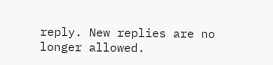reply. New replies are no longer allowed.